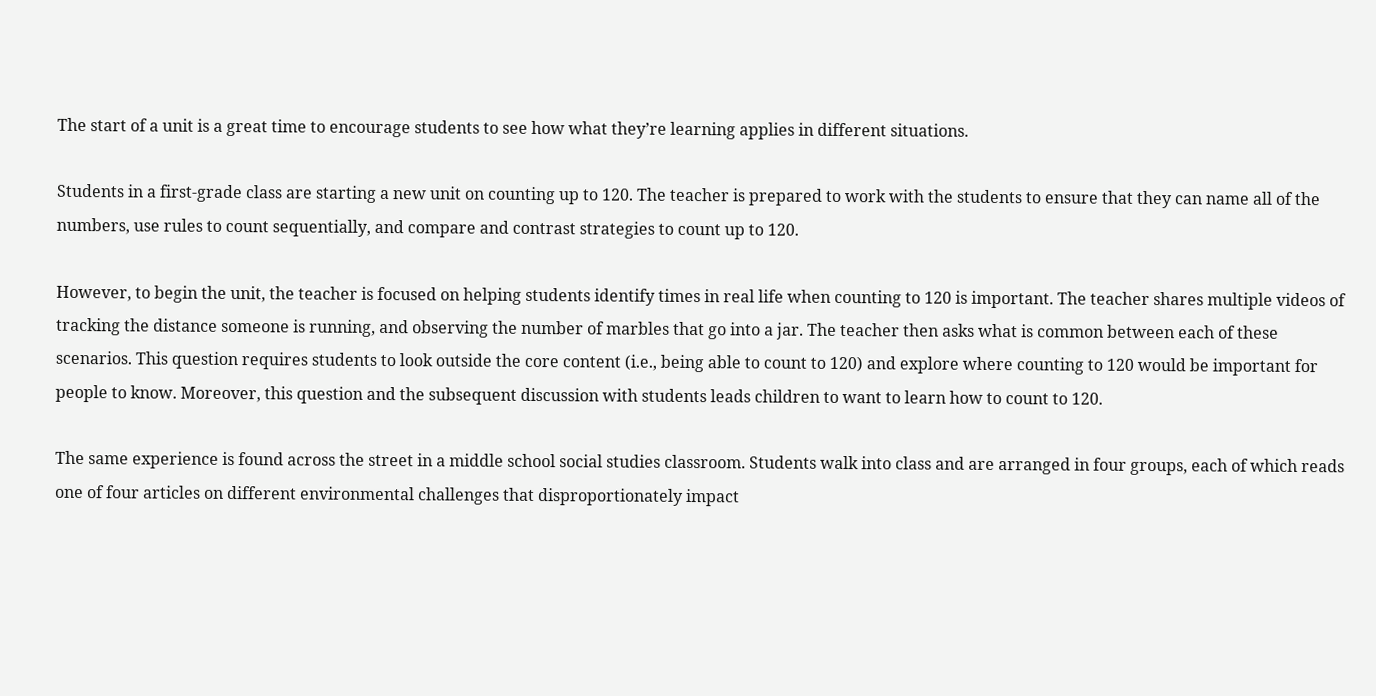The start of a unit is a great time to encourage students to see how what they’re learning applies in different situations.

Students in a first-grade class are starting a new unit on counting up to 120. The teacher is prepared to work with the students to ensure that they can name all of the numbers, use rules to count sequentially, and compare and contrast strategies to count up to 120.

However, to begin the unit, the teacher is focused on helping students identify times in real life when counting to 120 is important. The teacher shares multiple videos of tracking the distance someone is running, and observing the number of marbles that go into a jar. The teacher then asks what is common between each of these scenarios. This question requires students to look outside the core content (i.e., being able to count to 120) and explore where counting to 120 would be important for people to know. Moreover, this question and the subsequent discussion with students leads children to want to learn how to count to 120.

The same experience is found across the street in a middle school social studies classroom. Students walk into class and are arranged in four groups, each of which reads one of four articles on different environmental challenges that disproportionately impact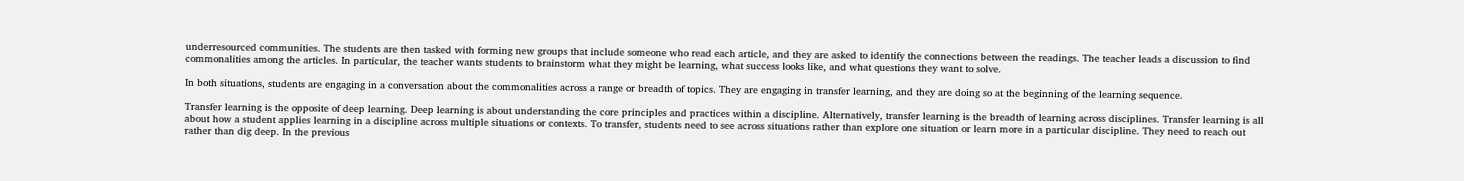underresourced communities. The students are then tasked with forming new groups that include someone who read each article, and they are asked to identify the connections between the readings. The teacher leads a discussion to find commonalities among the articles. In particular, the teacher wants students to brainstorm what they might be learning, what success looks like, and what questions they want to solve.

In both situations, students are engaging in a conversation about the commonalities across a range or breadth of topics. They are engaging in transfer learning, and they are doing so at the beginning of the learning sequence.

Transfer learning is the opposite of deep learning. Deep learning is about understanding the core principles and practices within a discipline. Alternatively, transfer learning is the breadth of learning across disciplines. Transfer learning is all about how a student applies learning in a discipline across multiple situations or contexts. To transfer, students need to see across situations rather than explore one situation or learn more in a particular discipline. They need to reach out rather than dig deep. In the previous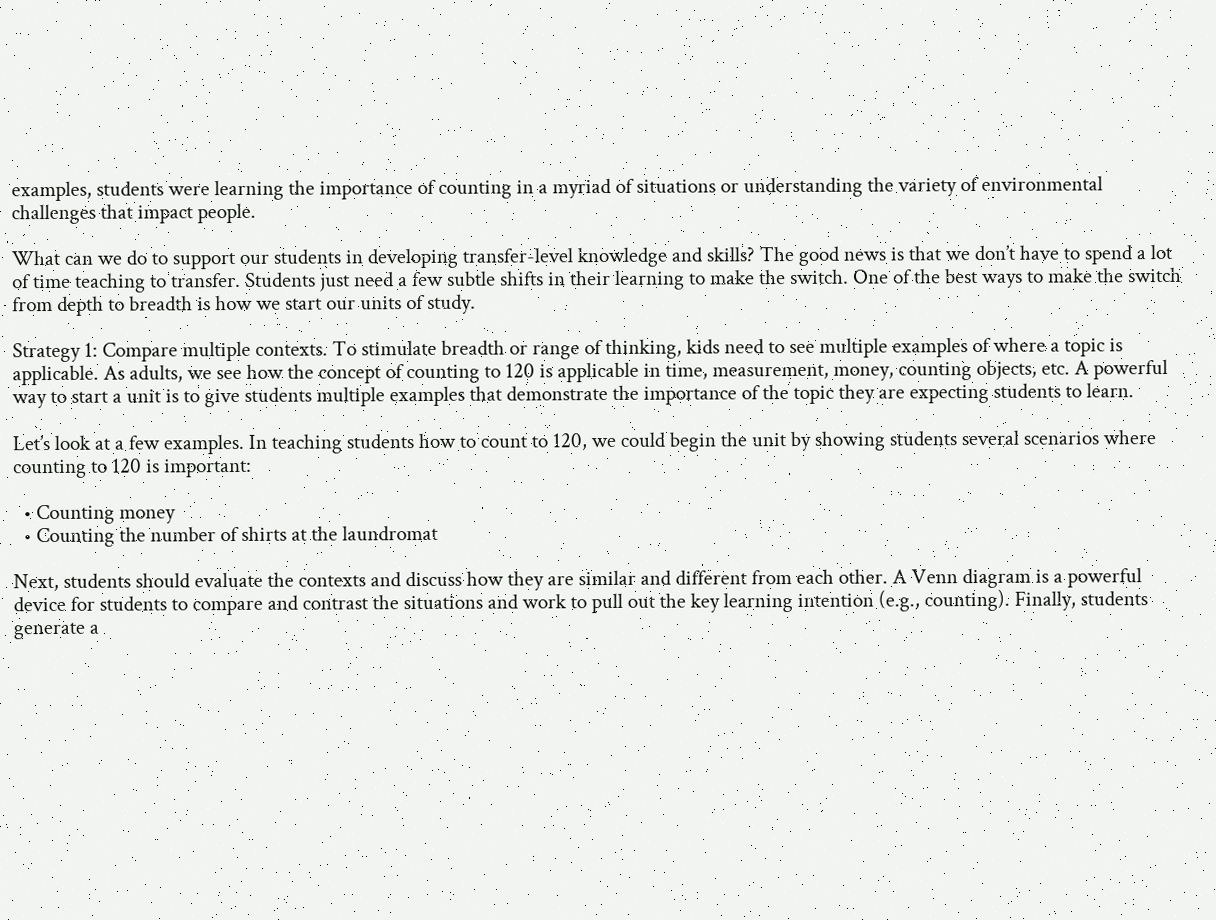examples, students were learning the importance of counting in a myriad of situations or understanding the variety of environmental challenges that impact people.

What can we do to support our students in developing transfer-level knowledge and skills? The good news is that we don’t have to spend a lot of time teaching to transfer. Students just need a few subtle shifts in their learning to make the switch. One of the best ways to make the switch from depth to breadth is how we start our units of study.

Strategy 1: Compare multiple contexts. To stimulate breadth or range of thinking, kids need to see multiple examples of where a topic is applicable. As adults, we see how the concept of counting to 120 is applicable in time, measurement, money, counting objects, etc. A powerful way to start a unit is to give students multiple examples that demonstrate the importance of the topic they are expecting students to learn.

Let’s look at a few examples. In teaching students how to count to 120, we could begin the unit by showing students several scenarios where counting to 120 is important:

  • Counting money
  • Counting the number of shirts at the laundromat

Next, students should evaluate the contexts and discuss how they are similar and different from each other. A Venn diagram is a powerful device for students to compare and contrast the situations and work to pull out the key learning intention (e.g., counting). Finally, students generate a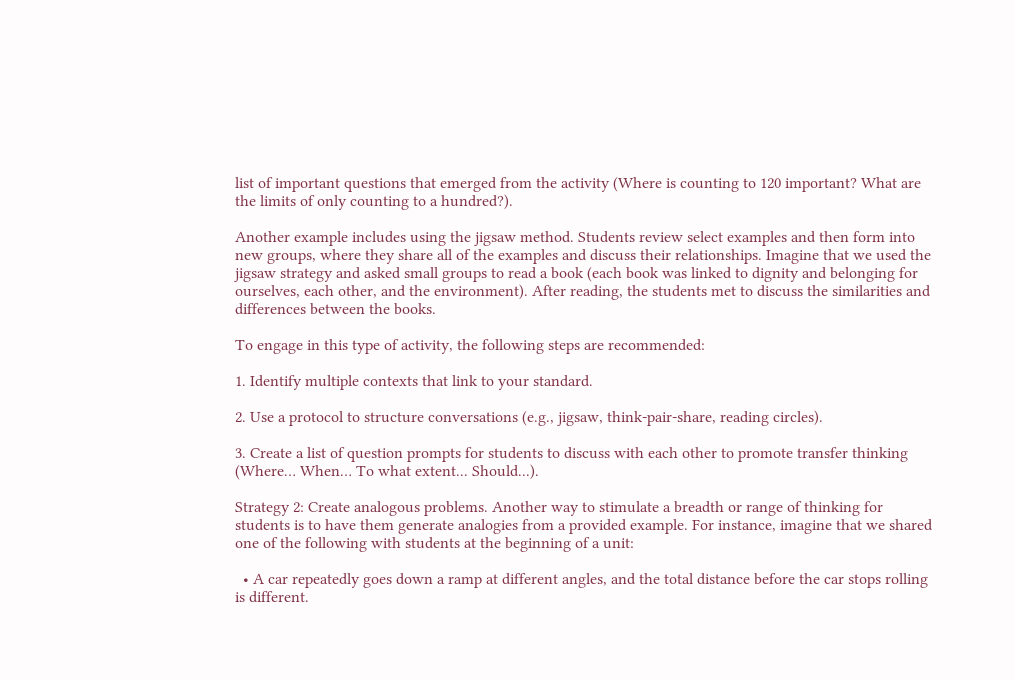list of important questions that emerged from the activity (Where is counting to 120 important? What are the limits of only counting to a hundred?).

Another example includes using the jigsaw method. Students review select examples and then form into new groups, where they share all of the examples and discuss their relationships. Imagine that we used the jigsaw strategy and asked small groups to read a book (each book was linked to dignity and belonging for ourselves, each other, and the environment). After reading, the students met to discuss the similarities and differences between the books.

To engage in this type of activity, the following steps are recommended:

1. Identify multiple contexts that link to your standard.

2. Use a protocol to structure conversations (e.g., jigsaw, think-pair-share, reading circles).

3. Create a list of question prompts for students to discuss with each other to promote transfer thinking (Where… When… To what extent... Should...).

Strategy 2: Create analogous problems. Another way to stimulate a breadth or range of thinking for students is to have them generate analogies from a provided example. For instance, imagine that we shared one of the following with students at the beginning of a unit:

  • A car repeatedly goes down a ramp at different angles, and the total distance before the car stops rolling is different.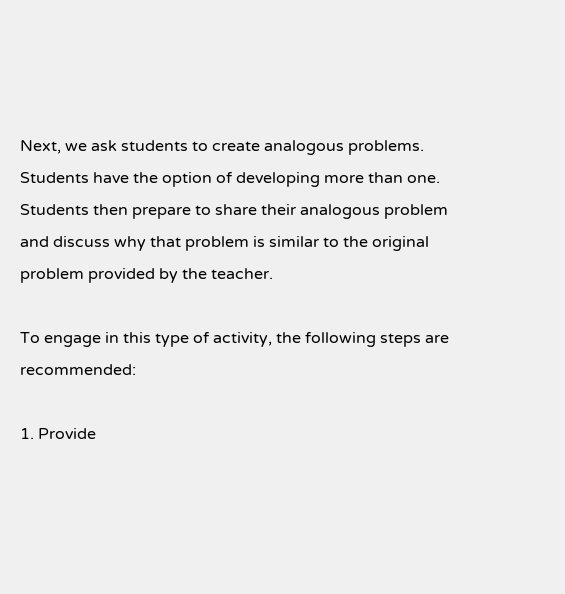Next, we ask students to create analogous problems. Students have the option of developing more than one. Students then prepare to share their analogous problem and discuss why that problem is similar to the original problem provided by the teacher.

To engage in this type of activity, the following steps are recommended:

1. Provide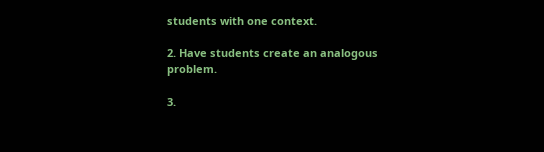students with one context.

2. Have students create an analogous problem.

3.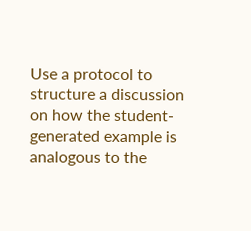Use a protocol to structure a discussion on how the student-generated example is analogous to the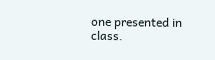one presented in class.